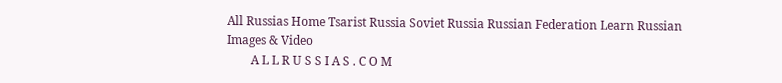All Russias Home Tsarist Russia Soviet Russia Russian Federation Learn Russian Images & Video
        A L L R U S S I A S . C O M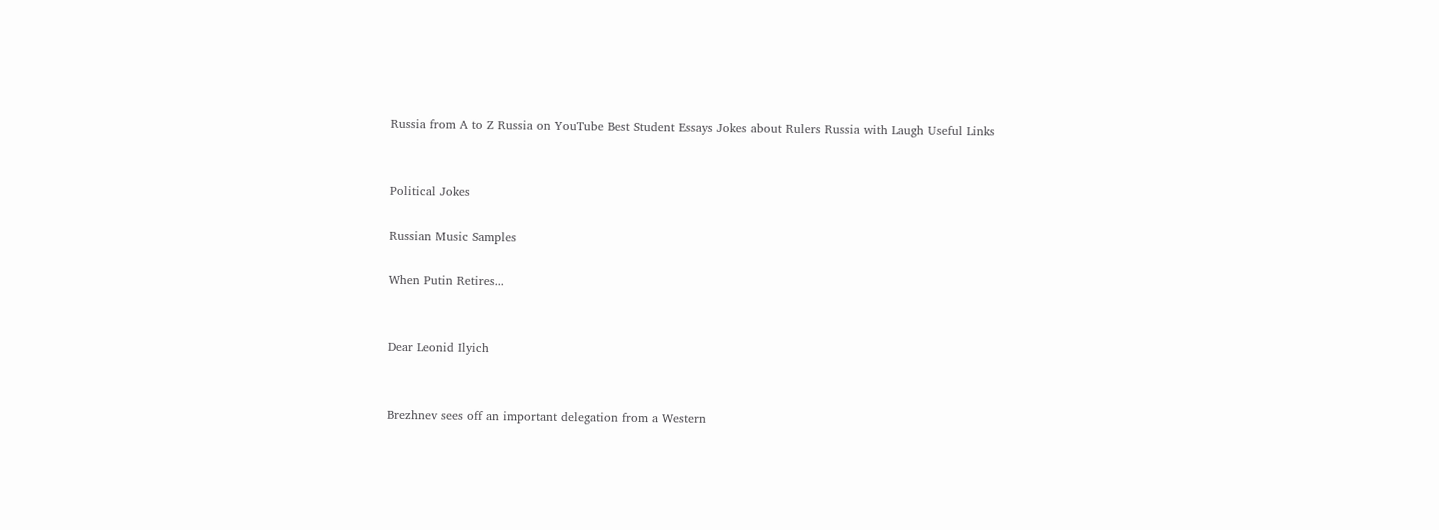Russia from A to Z Russia on YouTube Best Student Essays Jokes about Rulers Russia with Laugh Useful Links


Political Jokes

Russian Music Samples

When Putin Retires...


Dear Leonid Ilyich


Brezhnev sees off an important delegation from a Western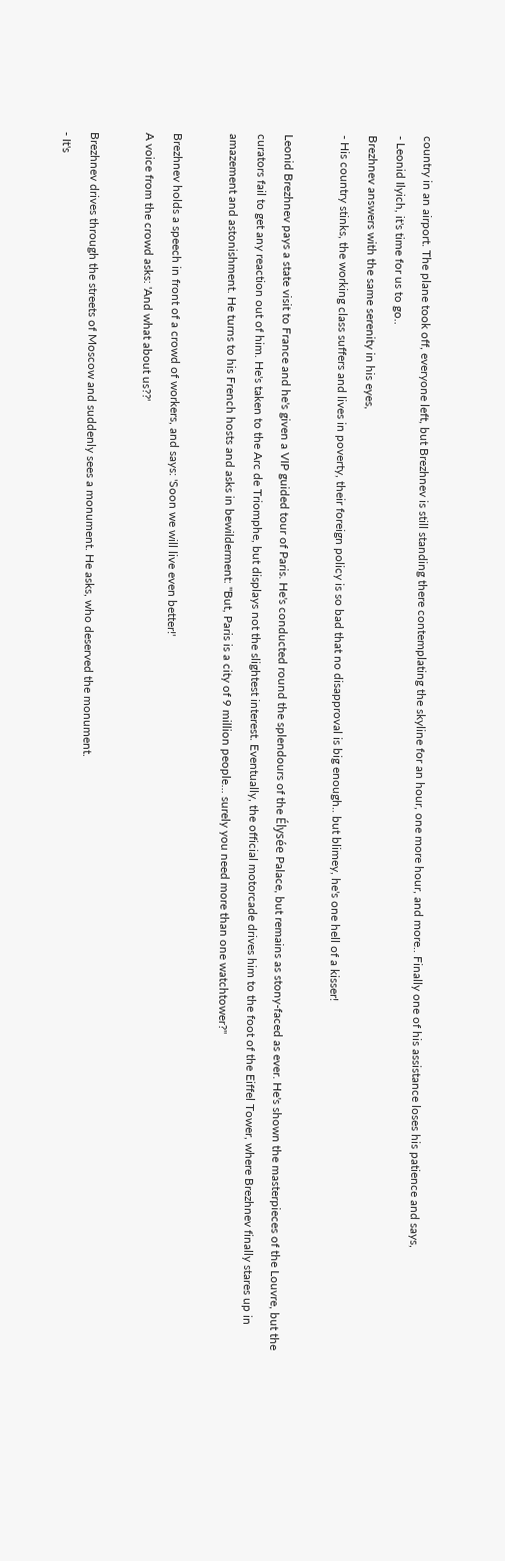country in an airport. The plane took off, everyone left, but Brezhnev is still standing there contemplating the skyline for an hour, one more hour, and more.. Finally one of his assistance loses his patience and says,
- Leonid Ilyich, it's time for us to go..
Brezhnev answers with the same serenity in his eyes,
- His country stinks, the working class suffers and lives in poverty, their foreign policy is so bad that no disapproval is big enough.. but blimey, he's one hell of a kisser!

Leonid Brezhnev pays a state visit to France and he's given a VIP guided tour of Paris. He's conducted round the splendours of the Élysée Palace, but remains as stony-faced as ever. He's shown the masterpieces of the Louvre, but the curators fail to get any reaction out of him. He's taken to the Arc de Triomphe, but displays not the slightest interest. Eventually, the official motorcade drives him to the foot of the Eiffel Tower, where Brezhnev finally stares up in amazement and astonishment. He turns to his French hosts and asks in bewilderment: "But, Paris is a city of 9 million people... surely you need more than one watchtower?"

Brezhnev holds a speech in front of a crowd of workers, and says: 'Soon we will live even better!'
A voice from the crowd asks: 'And what about us??'

Brezhnev drives through the streets of Moscow and suddenly sees a monument. He asks, who deserved the monument.
- It's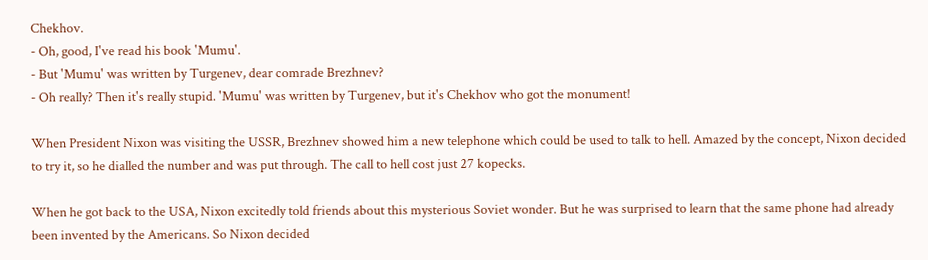Chekhov.
- Oh, good, I've read his book 'Mumu'.
- But 'Mumu' was written by Turgenev, dear comrade Brezhnev?
- Oh really? Then it's really stupid. 'Mumu' was written by Turgenev, but it's Chekhov who got the monument!

When President Nixon was visiting the USSR, Brezhnev showed him a new telephone which could be used to talk to hell. Amazed by the concept, Nixon decided to try it, so he dialled the number and was put through. The call to hell cost just 27 kopecks.

When he got back to the USA, Nixon excitedly told friends about this mysterious Soviet wonder. But he was surprised to learn that the same phone had already been invented by the Americans. So Nixon decided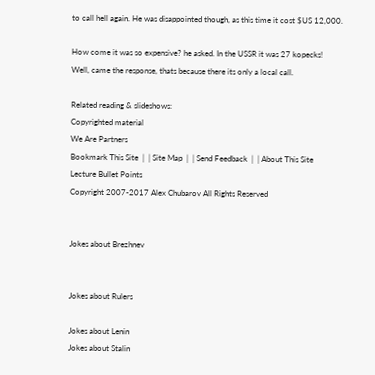to call hell again. He was disappointed though, as this time it cost $US 12,000.

How come it was so expensive? he asked. In the USSR it was 27 kopecks!
Well, came the response, thats because there its only a local call.

Related reading & slideshows:
Copyrighted material
We Are Partners
Bookmark This Site ││Site Map ││Send Feedback ││About This Site
Lecture Bullet Points
Copyright 2007-2017 Alex Chubarov All Rights Reserved


Jokes about Brezhnev


Jokes about Rulers

Jokes about Lenin
Jokes about Stalin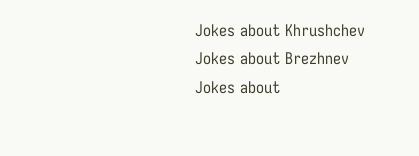Jokes about Khrushchev
Jokes about Brezhnev
Jokes about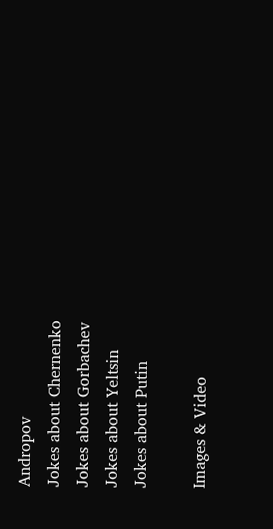Andropov
Jokes about Chernenko
Jokes about Gorbachev
Jokes about Yeltsin
Jokes about Putin

Images & Video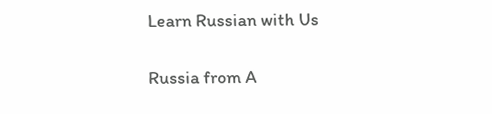Learn Russian with Us

Russia from A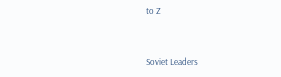to Z


Soviet Leaders